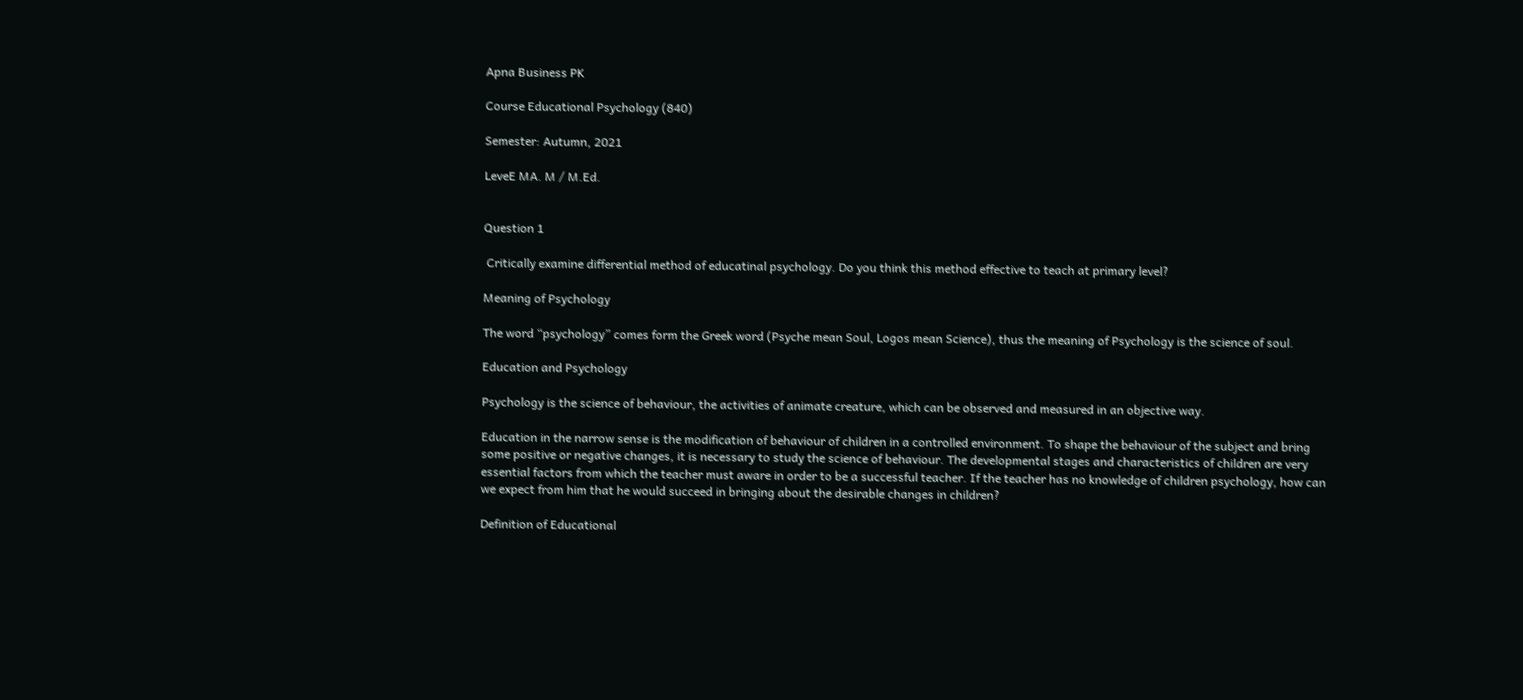Apna Business PK

Course Educational Psychology (840)

Semester: Autumn, 2021

LeveE MA. M / M.Ed.


Question 1

 Critically examine differential method of educatinal psychology. Do you think this method effective to teach at primary level?

Meaning of Psychology

The word “psychology” comes form the Greek word (Psyche mean Soul, Logos mean Science), thus the meaning of Psychology is the science of soul.

Education and Psychology

Psychology is the science of behaviour, the activities of animate creature, which can be observed and measured in an objective way.

Education in the narrow sense is the modification of behaviour of children in a controlled environment. To shape the behaviour of the subject and bring some positive or negative changes, it is necessary to study the science of behaviour. The developmental stages and characteristics of children are very essential factors from which the teacher must aware in order to be a successful teacher. If the teacher has no knowledge of children psychology, how can we expect from him that he would succeed in bringing about the desirable changes in children?

Definition of Educational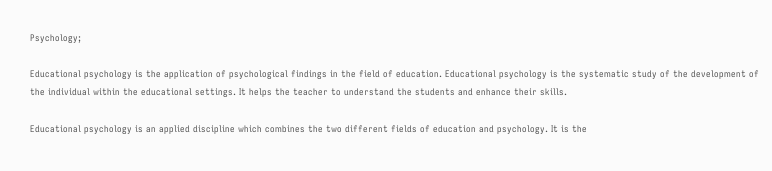Psychology;

Educational psychology is the application of psychological findings in the field of education. Educational psychology is the systematic study of the development of the individual within the educational settings. It helps the teacher to understand the students and enhance their skills.

Educational psychology is an applied discipline which combines the two different fields of education and psychology. It is the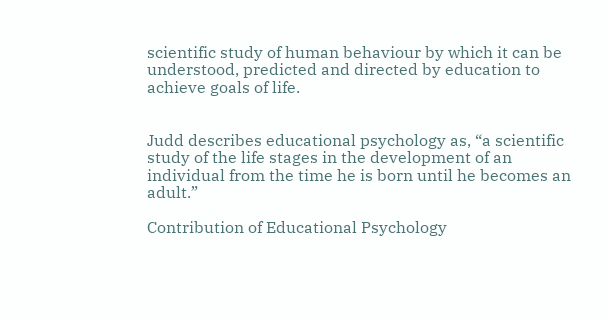scientific study of human behaviour by which it can be understood, predicted and directed by education to achieve goals of life.


Judd describes educational psychology as, “a scientific study of the life stages in the development of an individual from the time he is born until he becomes an adult.”

Contribution of Educational Psychology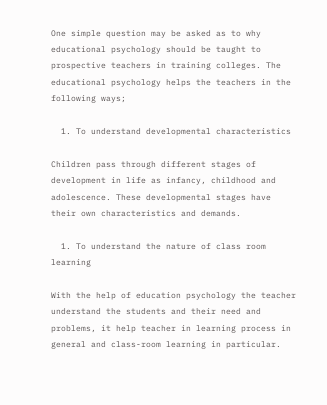One simple question may be asked as to why educational psychology should be taught to prospective teachers in training colleges. The educational psychology helps the teachers in the following ways;

  1. To understand developmental characteristics

Children pass through different stages of development in life as infancy, childhood and adolescence. These developmental stages have their own characteristics and demands.

  1. To understand the nature of class room learning

With the help of education psychology the teacher understand the students and their need and problems, it help teacher in learning process in general and class-room learning in particular.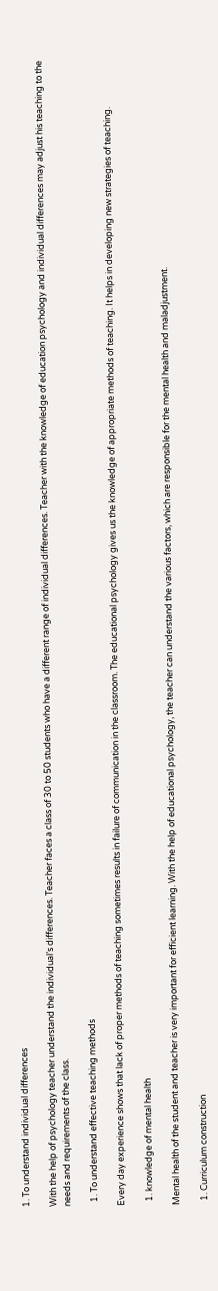1. To understand individual differences

With the help of psychology teacher understand the individual’s differences. Teacher faces a class of 30 to 50 students who have a different range of individual differences. Teacher with the knowledge of education psychology and individual differences may adjust his teaching to the needs and requirements of the class.

  1. To understand effective teaching methods

Every day experience shows that lack of proper methods of teaching sometimes results in failure of communication in the classroom. The educational psychology gives us the knowledge of appropriate methods of teaching. It helps in developing new strategies of teaching.

  1. knowledge of mental health

Mental health of the student and teacher is very important for efficient learning. With the help of educational psychology, the teacher can understand the various factors, which are responsible for the mental health and maladjustment.

  1. Curriculum construction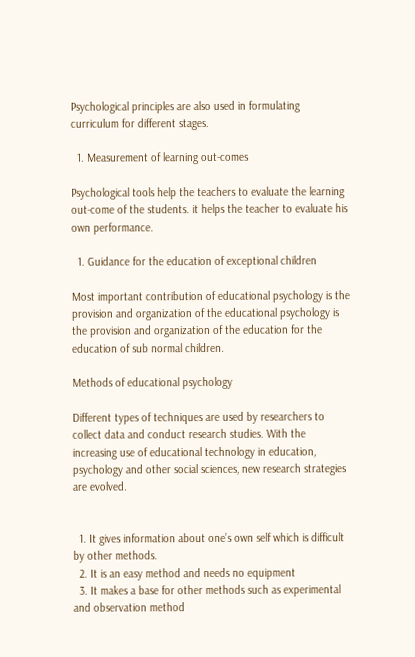Psychological principles are also used in formulating curriculum for different stages.

  1. Measurement of learning out-comes

Psychological tools help the teachers to evaluate the learning out-come of the students. it helps the teacher to evaluate his own performance.

  1. Guidance for the education of exceptional children

Most important contribution of educational psychology is the provision and organization of the educational psychology is the provision and organization of the education for the education of sub normal children.

Methods of educational psychology

Different types of techniques are used by researchers to collect data and conduct research studies. With the increasing use of educational technology in education, psychology and other social sciences, new research strategies are evolved.


  1. It gives information about one’s own self which is difficult by other methods.
  2. It is an easy method and needs no equipment
  3. It makes a base for other methods such as experimental and observation method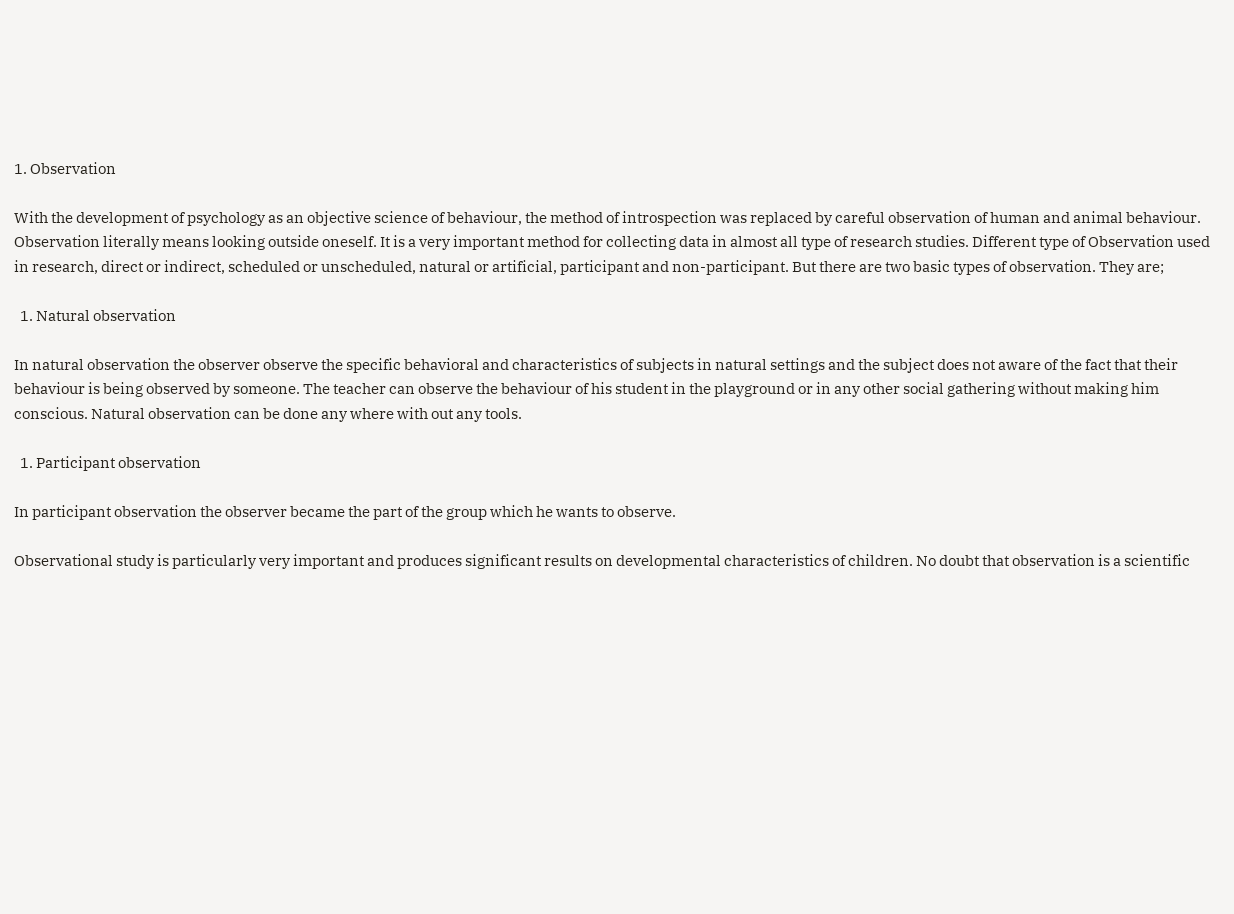1. Observation

With the development of psychology as an objective science of behaviour, the method of introspection was replaced by careful observation of human and animal behaviour. Observation literally means looking outside oneself. It is a very important method for collecting data in almost all type of research studies. Different type of Observation used in research, direct or indirect, scheduled or unscheduled, natural or artificial, participant and non-participant. But there are two basic types of observation. They are;

  1. Natural observation

In natural observation the observer observe the specific behavioral and characteristics of subjects in natural settings and the subject does not aware of the fact that their behaviour is being observed by someone. The teacher can observe the behaviour of his student in the playground or in any other social gathering without making him conscious. Natural observation can be done any where with out any tools.

  1. Participant observation

In participant observation the observer became the part of the group which he wants to observe.

Observational study is particularly very important and produces significant results on developmental characteristics of children. No doubt that observation is a scientific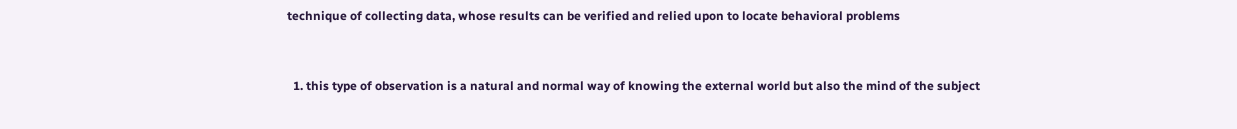technique of collecting data, whose results can be verified and relied upon to locate behavioral problems


  1. this type of observation is a natural and normal way of knowing the external world but also the mind of the subject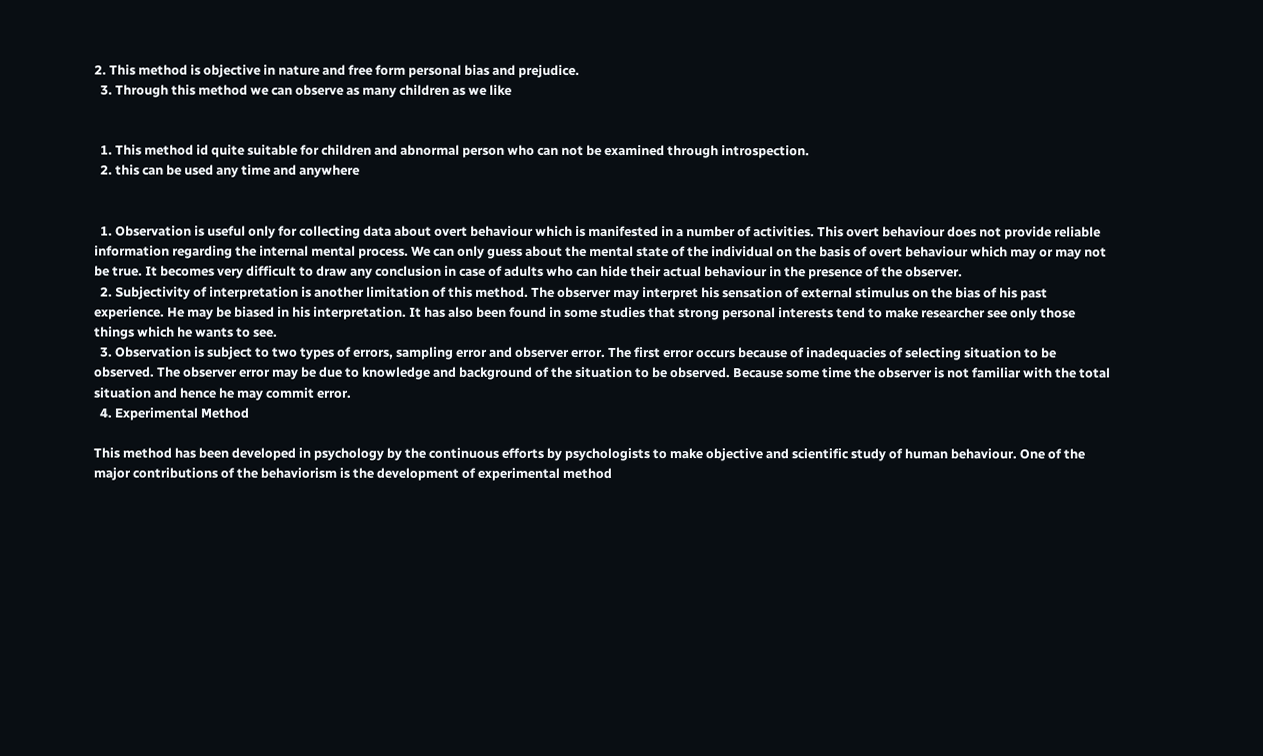2. This method is objective in nature and free form personal bias and prejudice.
  3. Through this method we can observe as many children as we like


  1. This method id quite suitable for children and abnormal person who can not be examined through introspection.
  2. this can be used any time and anywhere


  1. Observation is useful only for collecting data about overt behaviour which is manifested in a number of activities. This overt behaviour does not provide reliable information regarding the internal mental process. We can only guess about the mental state of the individual on the basis of overt behaviour which may or may not be true. It becomes very difficult to draw any conclusion in case of adults who can hide their actual behaviour in the presence of the observer.
  2. Subjectivity of interpretation is another limitation of this method. The observer may interpret his sensation of external stimulus on the bias of his past experience. He may be biased in his interpretation. It has also been found in some studies that strong personal interests tend to make researcher see only those things which he wants to see.
  3. Observation is subject to two types of errors, sampling error and observer error. The first error occurs because of inadequacies of selecting situation to be observed. The observer error may be due to knowledge and background of the situation to be observed. Because some time the observer is not familiar with the total situation and hence he may commit error.
  4. Experimental Method

This method has been developed in psychology by the continuous efforts by psychologists to make objective and scientific study of human behaviour. One of the major contributions of the behaviorism is the development of experimental method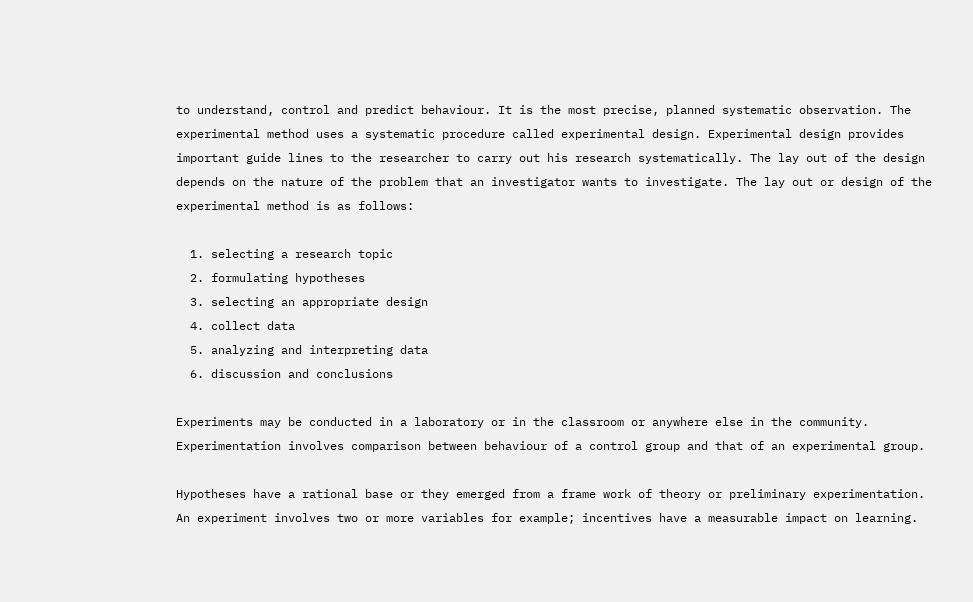to understand, control and predict behaviour. It is the most precise, planned systematic observation. The experimental method uses a systematic procedure called experimental design. Experimental design provides important guide lines to the researcher to carry out his research systematically. The lay out of the design depends on the nature of the problem that an investigator wants to investigate. The lay out or design of the experimental method is as follows:

  1. selecting a research topic
  2. formulating hypotheses
  3. selecting an appropriate design
  4. collect data
  5. analyzing and interpreting data
  6. discussion and conclusions

Experiments may be conducted in a laboratory or in the classroom or anywhere else in the community. Experimentation involves comparison between behaviour of a control group and that of an experimental group.

Hypotheses have a rational base or they emerged from a frame work of theory or preliminary experimentation. An experiment involves two or more variables for example; incentives have a measurable impact on learning.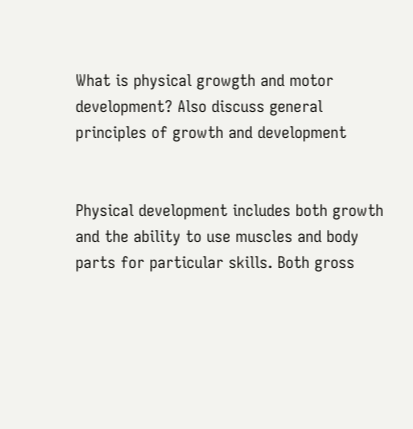What is physical growgth and motor development? Also discuss general principles of growth and development


Physical development includes both growth and the ability to use muscles and body parts for particular skills. Both gross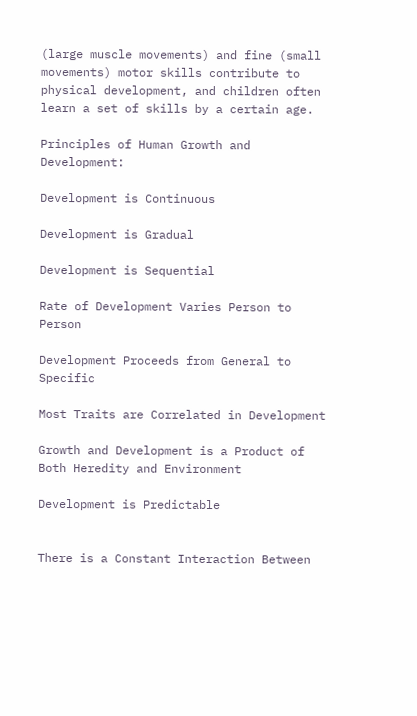(large muscle movements) and fine (small movements) motor skills contribute to physical development, and children often learn a set of skills by a certain age.

Principles of Human Growth and Development:

Development is Continuous

Development is Gradual

Development is Sequential

Rate of Development Varies Person to Person

Development Proceeds from General to Specific

Most Traits are Correlated in Development

Growth and Development is a Product of Both Heredity and Environment

Development is Predictable


There is a Constant Interaction Between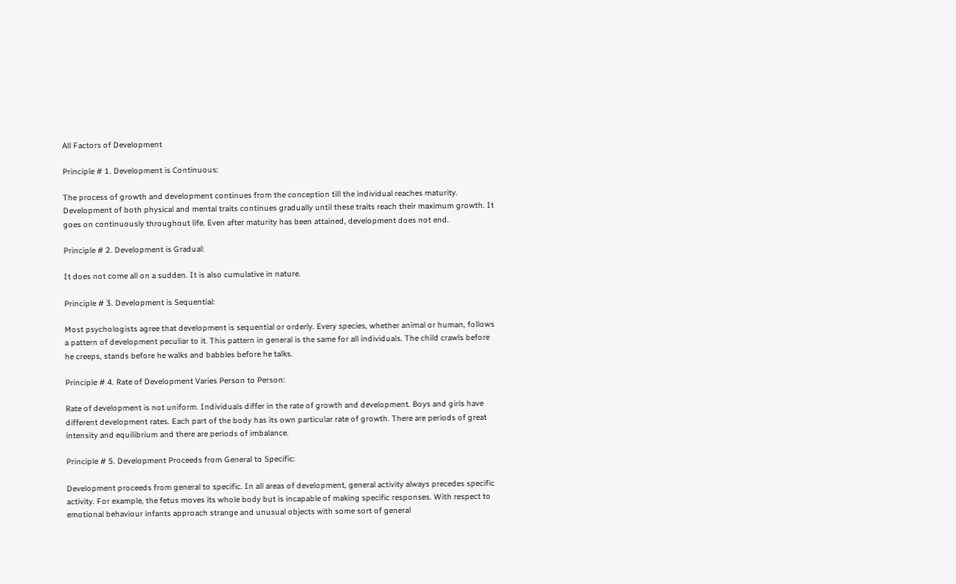All Factors of Development

Principle # 1. Development is Continuous:

The process of growth and development continues from the conception till the individual reaches maturity. Development of both physical and mental traits continues gradually until these traits reach their maximum growth. It goes on continuously throughout life. Even after maturity has been attained, development does not end.

Principle # 2. Development is Gradual:

It does not come all on a sudden. It is also cumulative in nature.

Principle # 3. Development is Sequential:

Most psychologists agree that development is sequential or orderly. Every species, whether animal or human, follows a pattern of development peculiar to it. This pattern in general is the same for all individuals. The child crawls before he creeps, stands before he walks and babbles before he talks.

Principle # 4. Rate of Development Varies Person to Person:

Rate of development is not uniform. Individuals differ in the rate of growth and development. Boys and girls have different development rates. Each part of the body has its own particular rate of growth. There are periods of great intensity and equilibrium and there are periods of imbalance.

Principle # 5. Development Proceeds from General to Specific:

Development proceeds from general to specific. In all areas of development, general activity always precedes specific activity. For example, the fetus moves its whole body but is incapable of making specific responses. With respect to emotional behaviour infants approach strange and unusual objects with some sort of general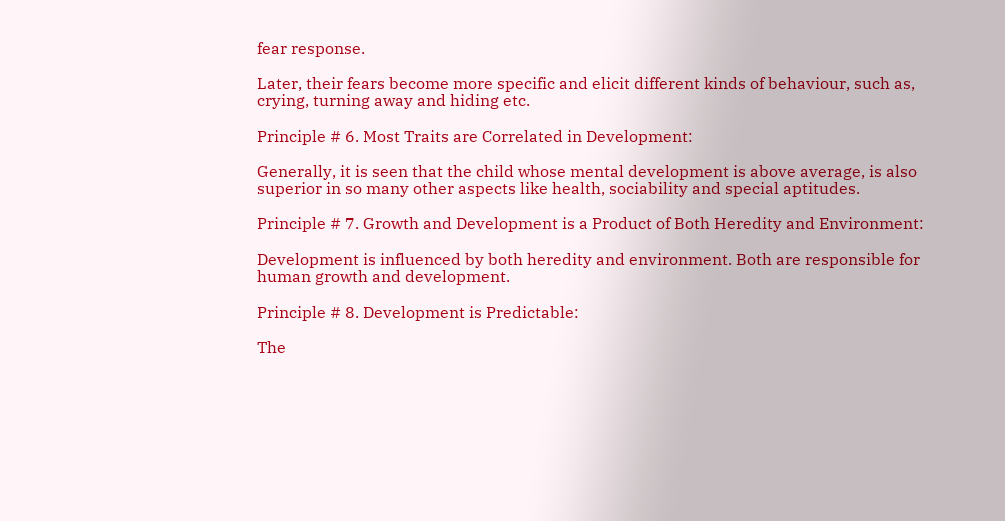fear response.

Later, their fears become more specific and elicit different kinds of behaviour, such as, crying, turning away and hiding etc.

Principle # 6. Most Traits are Correlated in Development:

Generally, it is seen that the child whose mental development is above average, is also superior in so many other aspects like health, sociability and special aptitudes.

Principle # 7. Growth and Development is a Product of Both Heredity and Environment:

Development is influenced by both heredity and environment. Both are responsible for human growth and development.

Principle # 8. Development is Predictable:

The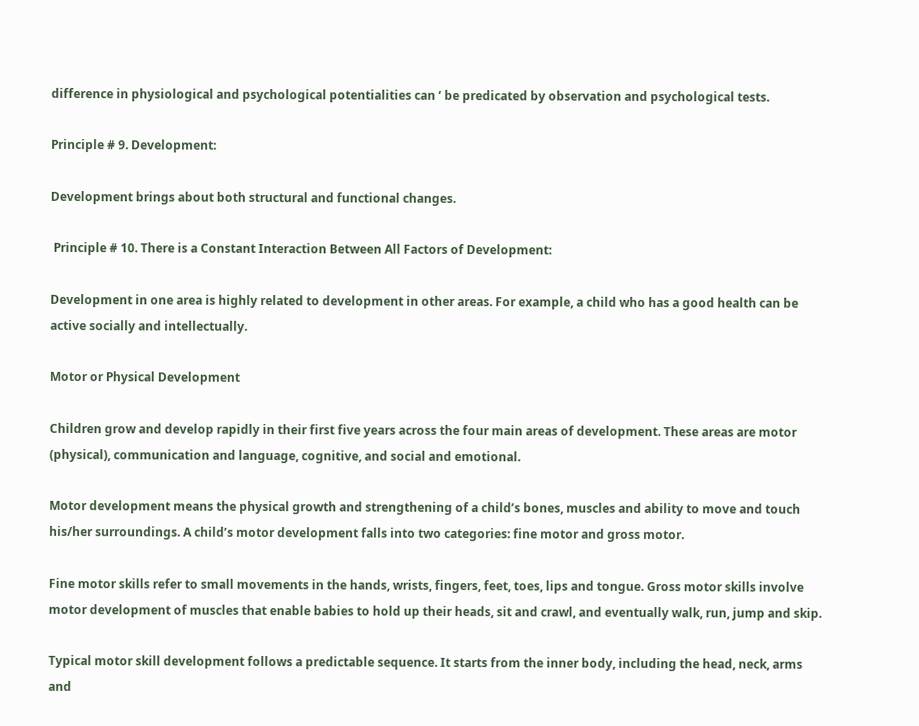difference in physiological and psychological potentialities can ‘ be predicated by observation and psychological tests.

Principle # 9. Development:

Development brings about both structural and functional changes.

 Principle # 10. There is a Constant Interaction Between All Factors of Development:

Development in one area is highly related to development in other areas. For example, a child who has a good health can be active socially and intellectually.

Motor or Physical Development

Children grow and develop rapidly in their first five years across the four main areas of development. These areas are motor (physical), communication and language, cognitive, and social and emotional.

Motor development means the physical growth and strengthening of a child’s bones, muscles and ability to move and touch his/her surroundings. A child’s motor development falls into two categories: fine motor and gross motor.

Fine motor skills refer to small movements in the hands, wrists, fingers, feet, toes, lips and tongue. Gross motor skills involve motor development of muscles that enable babies to hold up their heads, sit and crawl, and eventually walk, run, jump and skip.

Typical motor skill development follows a predictable sequence. It starts from the inner body, including the head, neck, arms and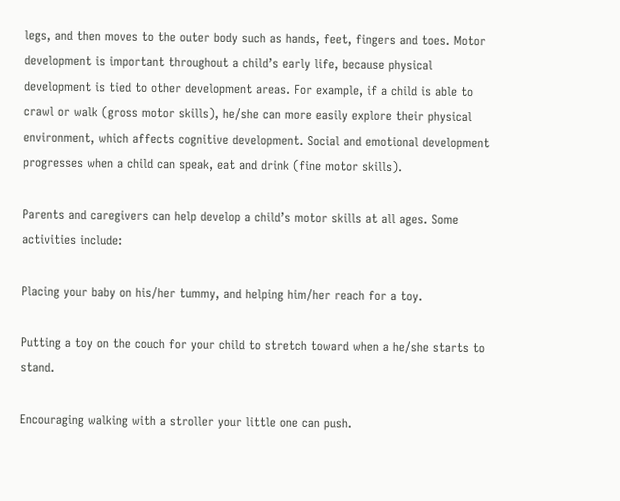legs, and then moves to the outer body such as hands, feet, fingers and toes. Motor development is important throughout a child’s early life, because physical development is tied to other development areas. For example, if a child is able to crawl or walk (gross motor skills), he/she can more easily explore their physical environment, which affects cognitive development. Social and emotional development progresses when a child can speak, eat and drink (fine motor skills).

Parents and caregivers can help develop a child’s motor skills at all ages. Some activities include:

Placing your baby on his/her tummy, and helping him/her reach for a toy.

Putting a toy on the couch for your child to stretch toward when a he/she starts to stand.

Encouraging walking with a stroller your little one can push.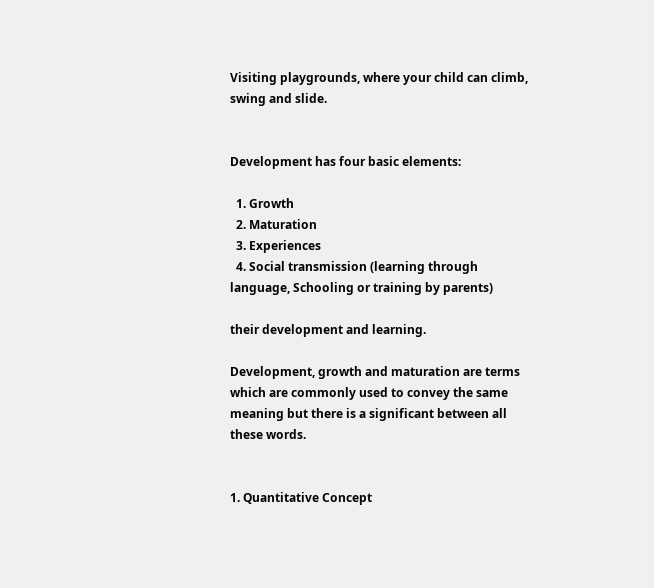Visiting playgrounds, where your child can climb, swing and slide.


Development has four basic elements:

  1. Growth
  2. Maturation
  3. Experiences
  4. Social transmission (learning through language, Schooling or training by parents)

their development and learning.

Development, growth and maturation are terms which are commonly used to convey the same meaning but there is a significant between all these words.


1. Quantitative Concept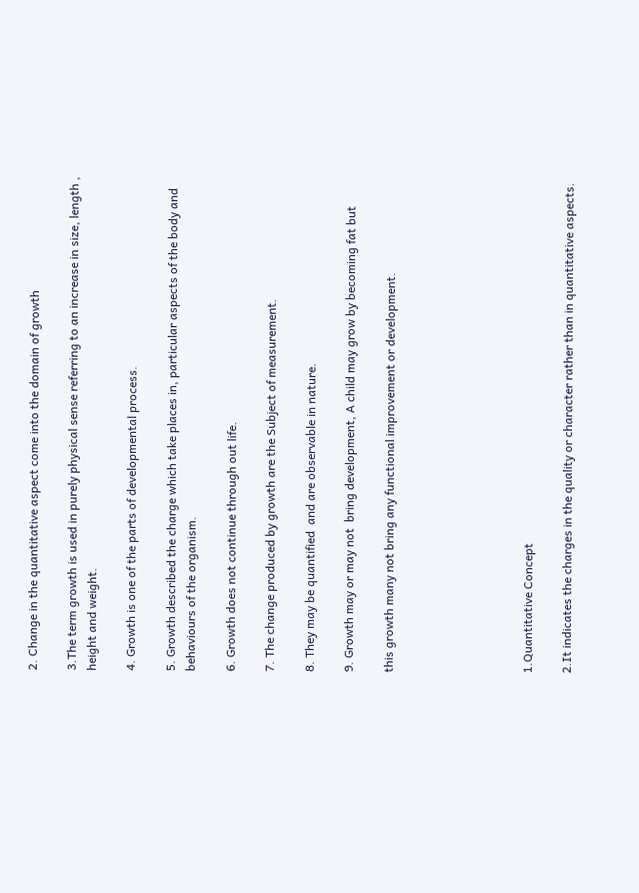2. Change in the quantitative aspect come into the domain of growth

3.The term growth is used in purely physical sense referring to an increase in size, length , height and weight.

4. Growth is one of the parts of developmental process.

5. Growth described the charge which take places in, particular aspects of the body and behaviours of the organism.

6. Growth does not continue through out life.

7. The change produced by growth are the Subject of measurement.

8. They may be quantified  and are observable in nature.

9. Growth may or may not  bring development, A child may grow by becoming fat but

this growth many not bring any functional improvement or development.






1.Quantitative Concept

2.It indicates the charges in the quality or character rather than in quantitative aspects.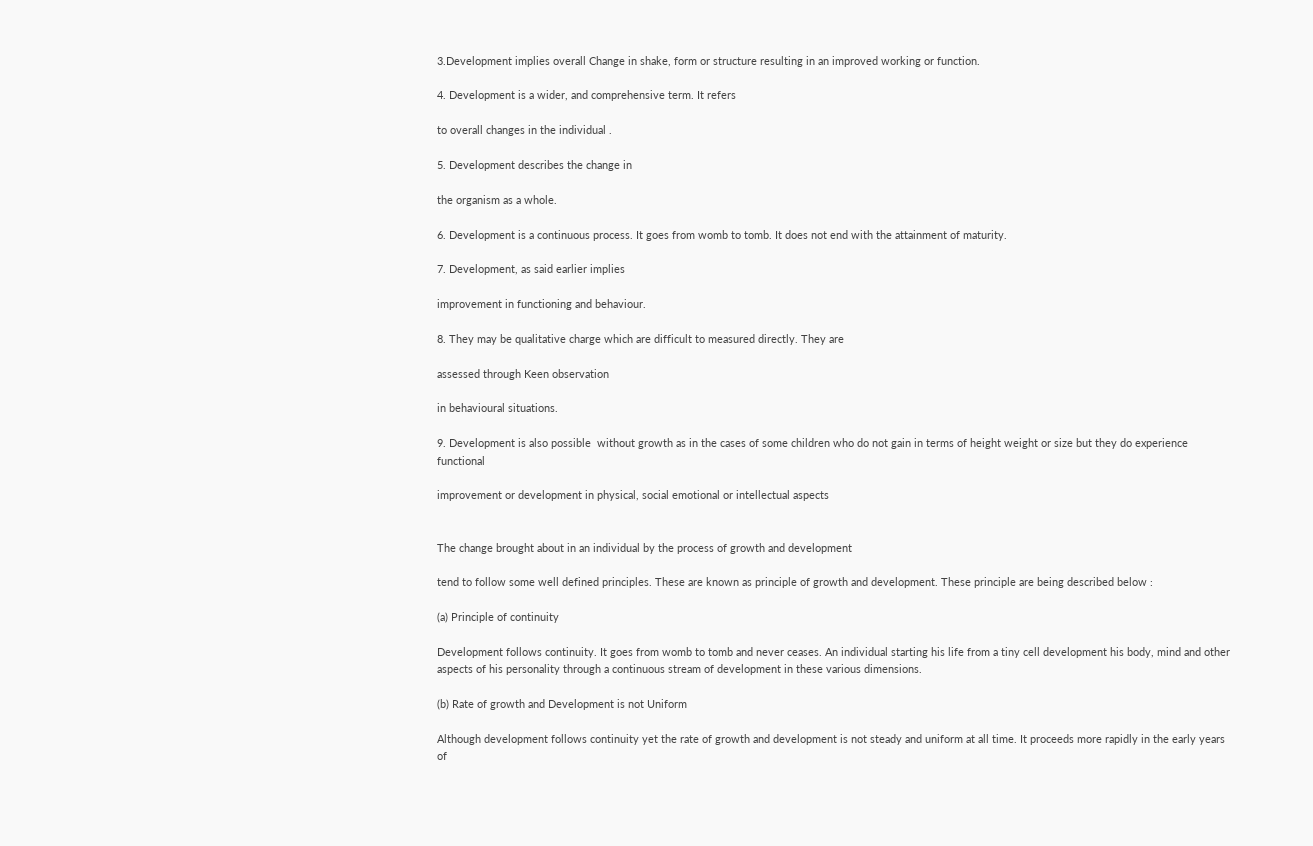3.Development implies overall Change in shake, form or structure resulting in an improved working or function.

4. Development is a wider, and comprehensive term. It refers

to overall changes in the individual .

5. Development describes the change in

the organism as a whole.

6. Development is a continuous process. It goes from womb to tomb. It does not end with the attainment of maturity.

7. Development, as said earlier implies

improvement in functioning and behaviour.

8. They may be qualitative charge which are difficult to measured directly. They are

assessed through Keen observation

in behavioural situations.

9. Development is also possible  without growth as in the cases of some children who do not gain in terms of height weight or size but they do experience functional

improvement or development in physical, social emotional or intellectual aspects


The change brought about in an individual by the process of growth and development

tend to follow some well defined principles. These are known as principle of growth and development. These principle are being described below :

(a) Principle of continuity

Development follows continuity. It goes from womb to tomb and never ceases. An individual starting his life from a tiny cell development his body, mind and other aspects of his personality through a continuous stream of development in these various dimensions.

(b) Rate of growth and Development is not Uniform

Although development follows continuity yet the rate of growth and development is not steady and uniform at all time. It proceeds more rapidly in the early years of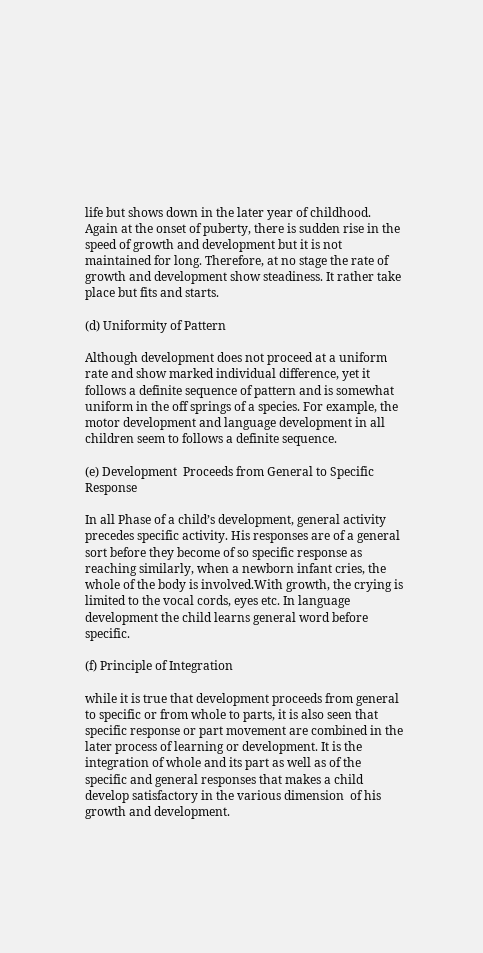life but shows down in the later year of childhood. Again at the onset of puberty, there is sudden rise in the speed of growth and development but it is not maintained for long. Therefore, at no stage the rate of growth and development show steadiness. It rather take place but fits and starts.

(d) Uniformity of Pattern

Although development does not proceed at a uniform rate and show marked individual difference, yet it follows a definite sequence of pattern and is somewhat  uniform in the off springs of a species. For example, the motor development and language development in all children seem to follows a definite sequence.

(e) Development  Proceeds from General to Specific Response

In all Phase of a child’s development, general activity precedes specific activity. His responses are of a general sort before they become of so specific response as reaching similarly, when a newborn infant cries, the whole of the body is involved.With growth, the crying is limited to the vocal cords, eyes etc. In language development the child learns general word before specific.

(f) Principle of Integration

while it is true that development proceeds from general to specific or from whole to parts, it is also seen that specific response or part movement are combined in the later process of learning or development. It is the integration of whole and its part as well as of the specific and general responses that makes a child develop satisfactory in the various dimension  of his growth and development.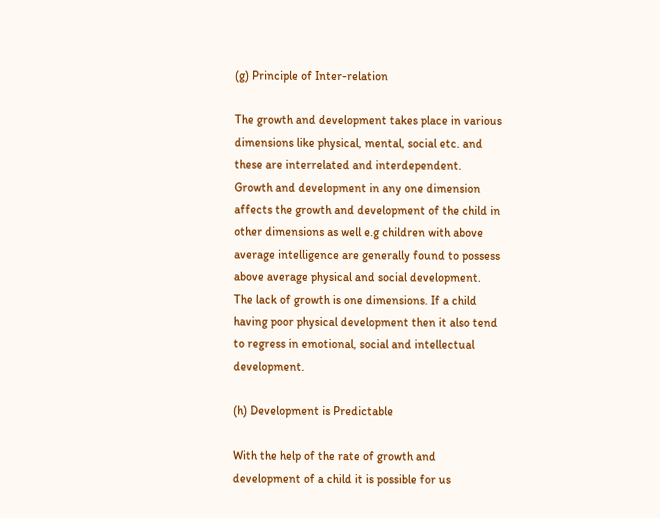(g) Principle of Inter-relation

The growth and development takes place in various dimensions like physical, mental, social etc. and these are interrelated and interdependent. Growth and development in any one dimension affects the growth and development of the child in other dimensions as well e.g children with above average intelligence are generally found to possess above average physical and social development. The lack of growth is one dimensions. If a child having poor physical development then it also tend to regress in emotional, social and intellectual development.

(h) Development is Predictable

With the help of the rate of growth and development of a child it is possible for us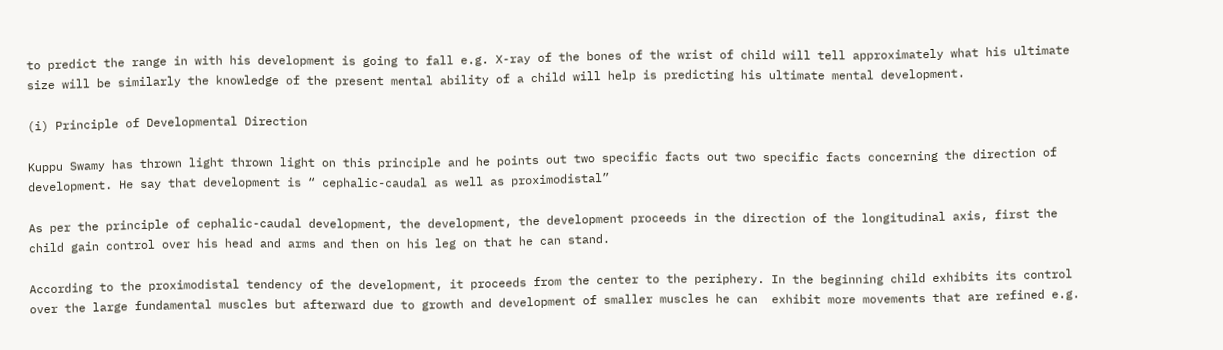to predict the range in with his development is going to fall e.g. X-ray of the bones of the wrist of child will tell approximately what his ultimate size will be similarly the knowledge of the present mental ability of a child will help is predicting his ultimate mental development.

(i) Principle of Developmental Direction

Kuppu Swamy has thrown light thrown light on this principle and he points out two specific facts out two specific facts concerning the direction of development. He say that development is “ cephalic-caudal as well as proximodistal”

As per the principle of cephalic-caudal development, the development, the development proceeds in the direction of the longitudinal axis, first the child gain control over his head and arms and then on his leg on that he can stand.

According to the proximodistal tendency of the development, it proceeds from the center to the periphery. In the beginning child exhibits its control over the large fundamental muscles but afterward due to growth and development of smaller muscles he can  exhibit more movements that are refined e.g.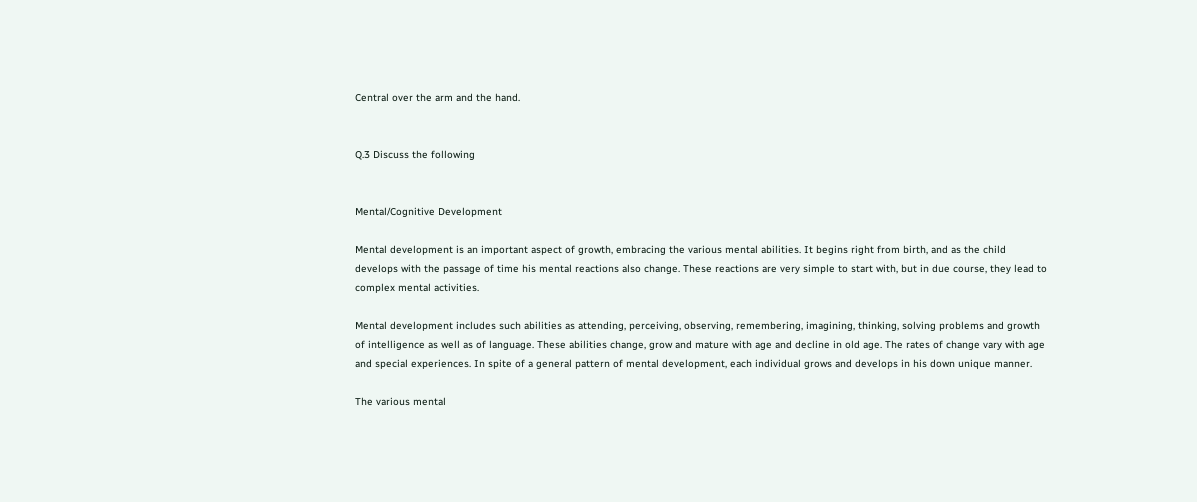Central over the arm and the hand.


Q.3 Discuss the following


Mental/Cognitive Development

Mental development is an important aspect of growth, embracing the various mental abilities. It begins right from birth, and as the child develops with the passage of time his mental reactions also change. These reactions are very simple to start with, but in due course, they lead to complex mental activities.

Mental development includes such abilities as attending, perceiving, observing, remembering, imagining, thinking, solving problems and growth of intelligence as well as of language. These abilities change, grow and mature with age and decline in old age. The rates of change vary with age and special experiences. In spite of a general pattern of mental development, each individual grows and develops in his down unique manner.

The various mental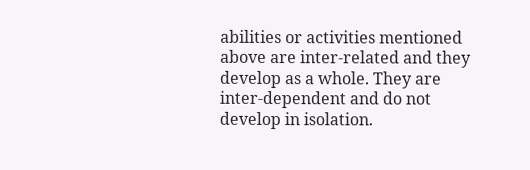abilities or activities mentioned above are inter-related and they develop as a whole. They are inter-dependent and do not develop in isolation.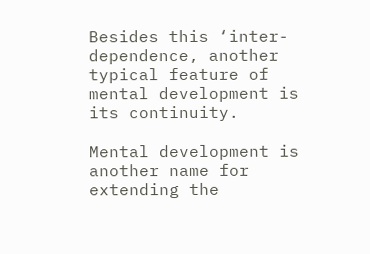Besides this ‘inter-dependence, another typical feature of mental development is its continuity.

Mental development is another name for extending the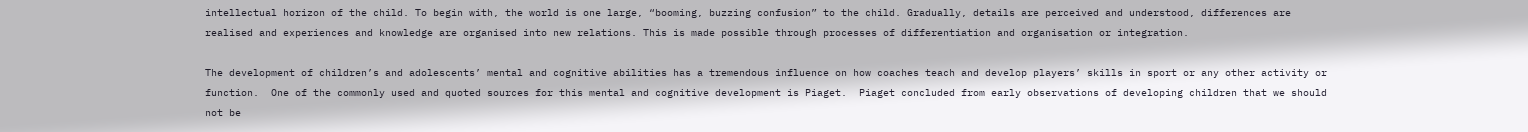intellectual horizon of the child. To begin with, the world is one large, “booming, buzzing confusion” to the child. Gradually, details are perceived and understood, differences are realised and experiences and knowledge are organised into new relations. This is made possible through processes of differentiation and organisation or integration.

The development of children’s and adolescents’ mental and cognitive abilities has a tremendous influence on how coaches teach and develop players’ skills in sport or any other activity or function.  One of the commonly used and quoted sources for this mental and cognitive development is Piaget.  Piaget concluded from early observations of developing children that we should not be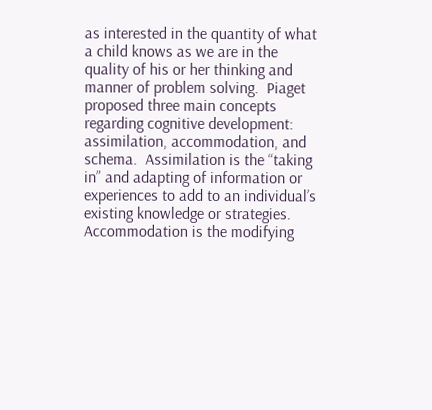as interested in the quantity of what a child knows as we are in the quality of his or her thinking and manner of problem solving.  Piaget proposed three main concepts regarding cognitive development: assimilation, accommodation, and schema.  Assimilation is the “taking in” and adapting of information or experiences to add to an individual’s existing knowledge or strategies.  Accommodation is the modifying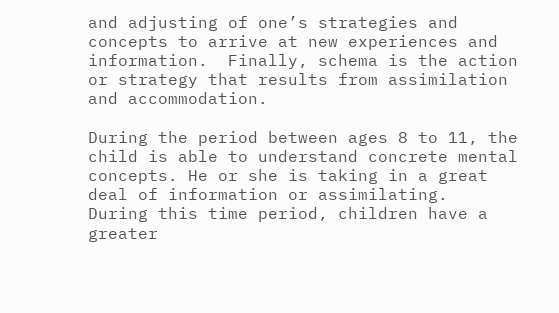and adjusting of one’s strategies and concepts to arrive at new experiences and information.  Finally, schema is the action or strategy that results from assimilation and accommodation.

During the period between ages 8 to 11, the child is able to understand concrete mental concepts. He or she is taking in a great deal of information or assimilating.  During this time period, children have a greater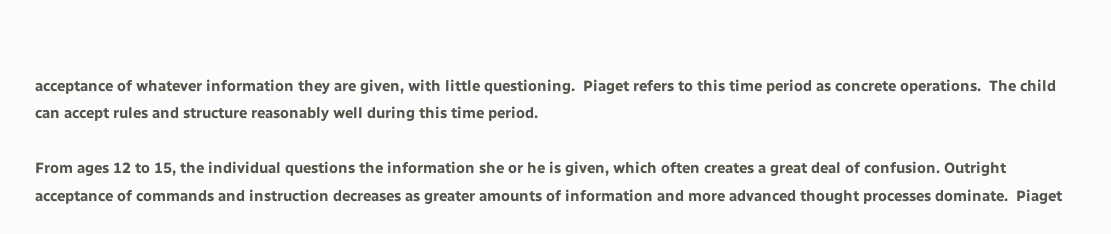acceptance of whatever information they are given, with little questioning.  Piaget refers to this time period as concrete operations.  The child can accept rules and structure reasonably well during this time period.

From ages 12 to 15, the individual questions the information she or he is given, which often creates a great deal of confusion. Outright acceptance of commands and instruction decreases as greater amounts of information and more advanced thought processes dominate.  Piaget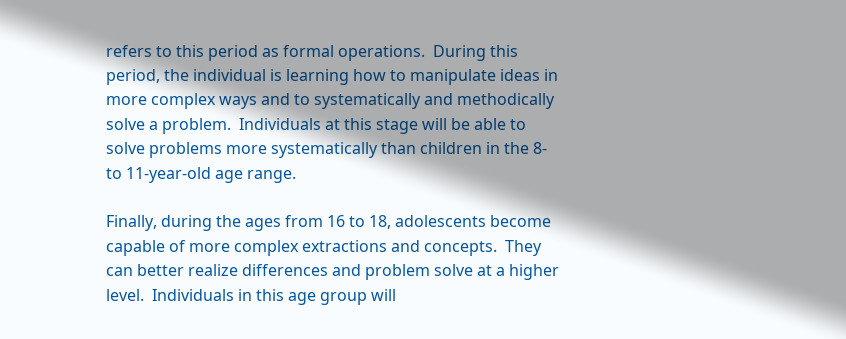refers to this period as formal operations.  During this period, the individual is learning how to manipulate ideas in more complex ways and to systematically and methodically solve a problem.  Individuals at this stage will be able to solve problems more systematically than children in the 8- to 11-year-old age range.

Finally, during the ages from 16 to 18, adolescents become capable of more complex extractions and concepts.  They can better realize differences and problem solve at a higher level.  Individuals in this age group will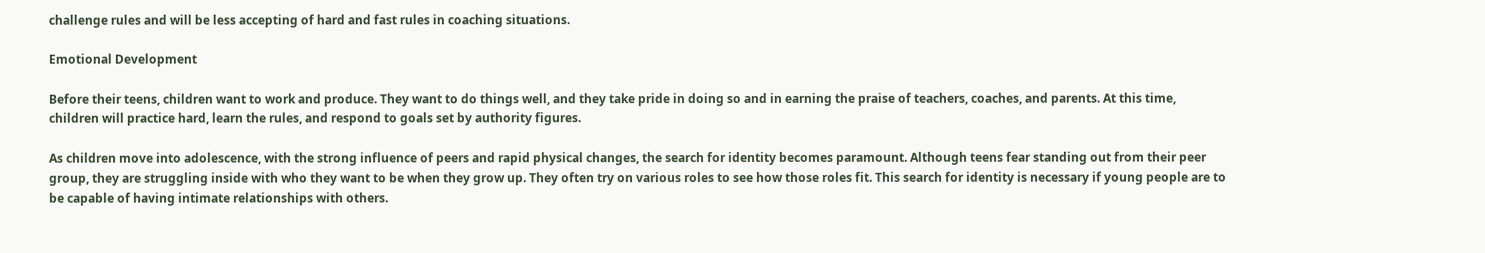challenge rules and will be less accepting of hard and fast rules in coaching situations.

Emotional Development

Before their teens, children want to work and produce. They want to do things well, and they take pride in doing so and in earning the praise of teachers, coaches, and parents. At this time, children will practice hard, learn the rules, and respond to goals set by authority figures.

As children move into adolescence, with the strong influence of peers and rapid physical changes, the search for identity becomes paramount. Although teens fear standing out from their peer group, they are struggling inside with who they want to be when they grow up. They often try on various roles to see how those roles fit. This search for identity is necessary if young people are to be capable of having intimate relationships with others.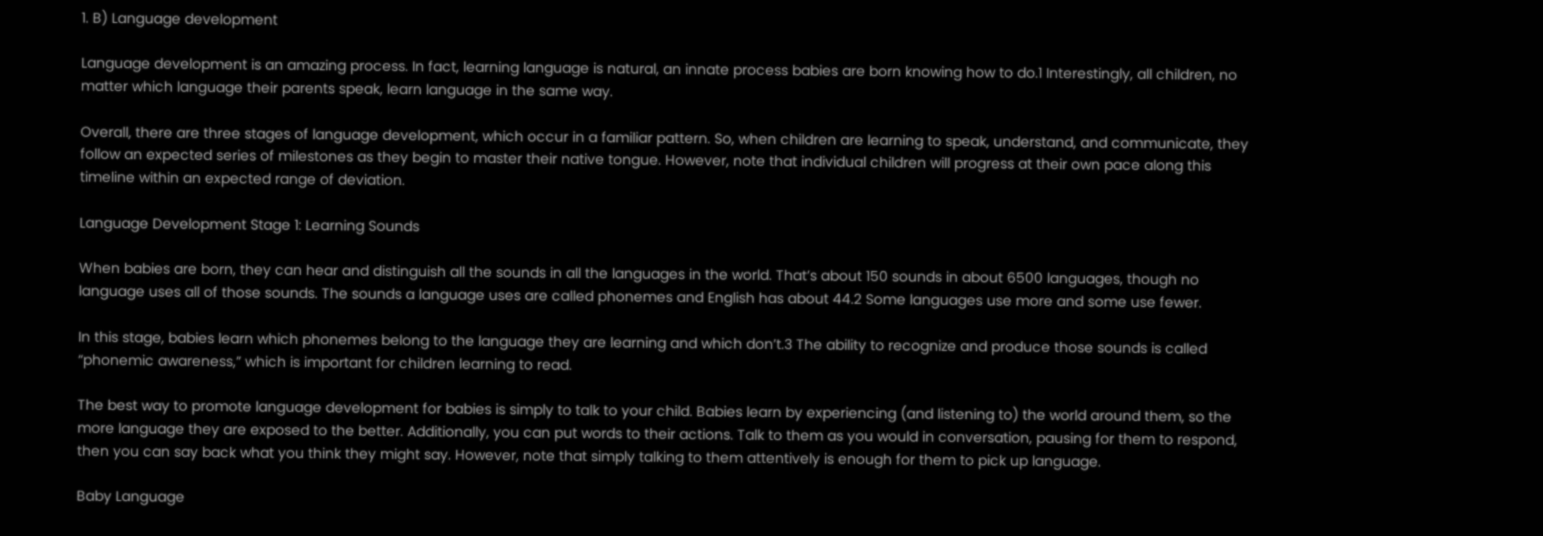1. B) Language development

Language development is an amazing process. In fact, learning language is natural, an innate process babies are born knowing how to do.1 Interestingly, all children, no matter which language their parents speak, learn language in the same way.

Overall, there are three stages of language development, which occur in a familiar pattern. So, when children are learning to speak, understand, and communicate, they follow an expected series of milestones as they begin to master their native tongue. However, note that individual children will progress at their own pace along this timeline within an expected range of deviation.

Language Development Stage 1: Learning Sounds

When babies are born, they can hear and distinguish all the sounds in all the languages in the world. That’s about 150 sounds in about 6500 languages, though no language uses all of those sounds. The sounds a language uses are called phonemes and English has about 44.2 Some languages use more and some use fewer.

In this stage, babies learn which phonemes belong to the language they are learning and which don’t.3 The ability to recognize and produce those sounds is called “phonemic awareness,” which is important for children learning to read.

The best way to promote language development for babies is simply to talk to your child. Babies learn by experiencing (and listening to) the world around them, so the more language they are exposed to the better. Additionally, you can put words to their actions. Talk to them as you would in conversation, pausing for them to respond, then you can say back what you think they might say. However, note that simply talking to them attentively is enough for them to pick up language.

Baby Language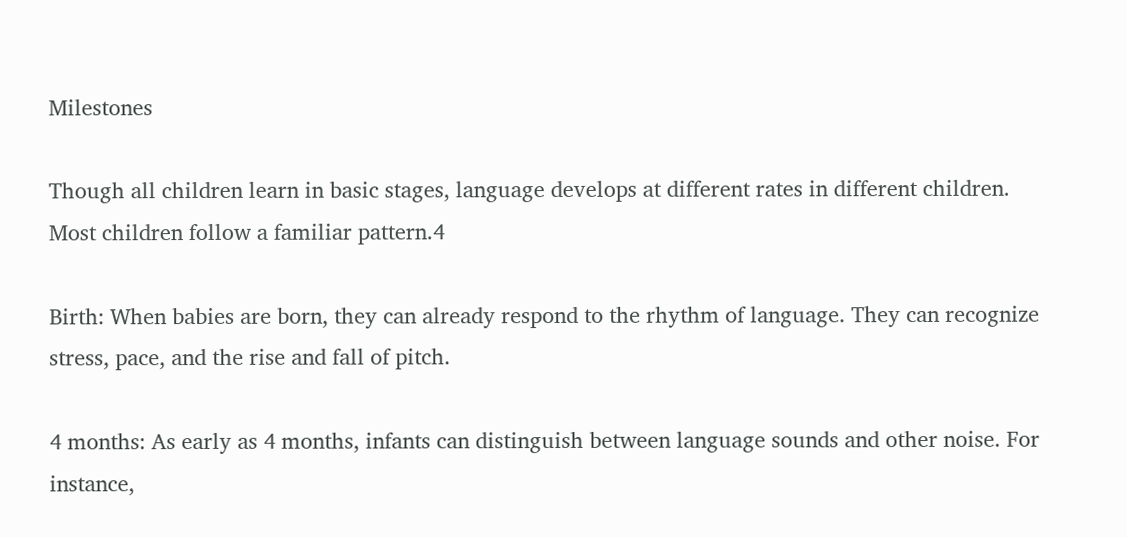Milestones

Though all children learn in basic stages, language develops at different rates in different children. Most children follow a familiar pattern.4

Birth: When babies are born, they can already respond to the rhythm of language. They can recognize stress, pace, and the rise and fall of pitch.

4 months: As early as 4 months, infants can distinguish between language sounds and other noise. For instance,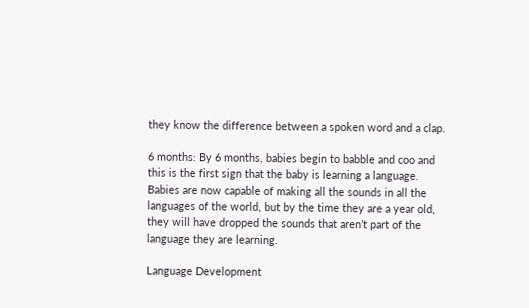they know the difference between a spoken word and a clap.

6 months: By 6 months, babies begin to babble and coo and this is the first sign that the baby is learning a language. Babies are now capable of making all the sounds in all the languages of the world, but by the time they are a year old, they will have dropped the sounds that aren’t part of the language they are learning.

Language Development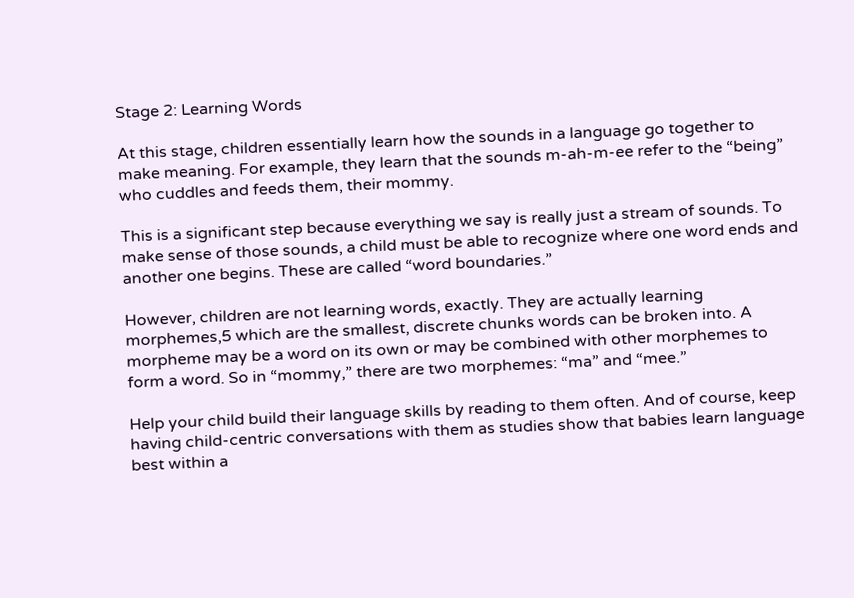Stage 2: Learning Words

At this stage, children essentially learn how the sounds in a language go together to make meaning. For example, they learn that the sounds m-ah-m-ee refer to the “being” who cuddles and feeds them, their mommy.

This is a significant step because everything we say is really just a stream of sounds. To make sense of those sounds, a child must be able to recognize where one word ends and another one begins. These are called “word boundaries.”

However, children are not learning words, exactly. They are actually learning morphemes,5 which are the smallest, discrete chunks words can be broken into. A morpheme may be a word on its own or may be combined with other morphemes to form a word. So in “mommy,” there are two morphemes: “ma” and “mee.”

Help your child build their language skills by reading to them often. And of course, keep having child-centric conversations with them as studies show that babies learn language best within a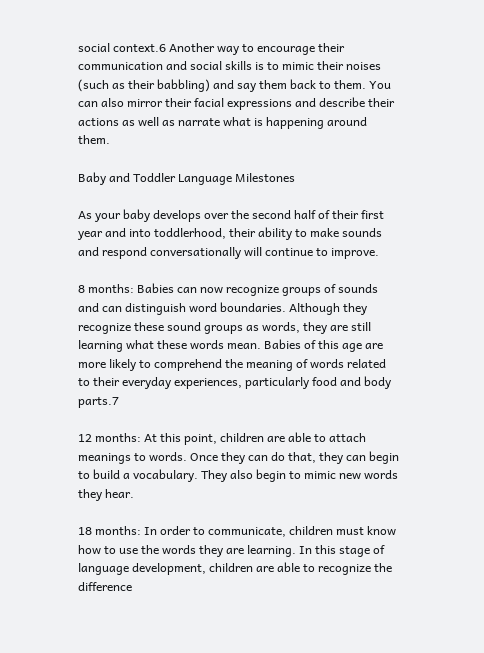social context.6 Another way to encourage their communication and social skills is to mimic their noises (such as their babbling) and say them back to them. You can also mirror their facial expressions and describe their actions as well as narrate what is happening around them.

Baby and Toddler Language Milestones

As your baby develops over the second half of their first year and into toddlerhood, their ability to make sounds and respond conversationally will continue to improve.

8 months: Babies can now recognize groups of sounds and can distinguish word boundaries. Although they recognize these sound groups as words, they are still learning what these words mean. Babies of this age are more likely to comprehend the meaning of words related to their everyday experiences, particularly food and body parts.7

12 months: At this point, children are able to attach meanings to words. Once they can do that, they can begin to build a vocabulary. They also begin to mimic new words they hear.

18 months: In order to communicate, children must know how to use the words they are learning. In this stage of language development, children are able to recognize the difference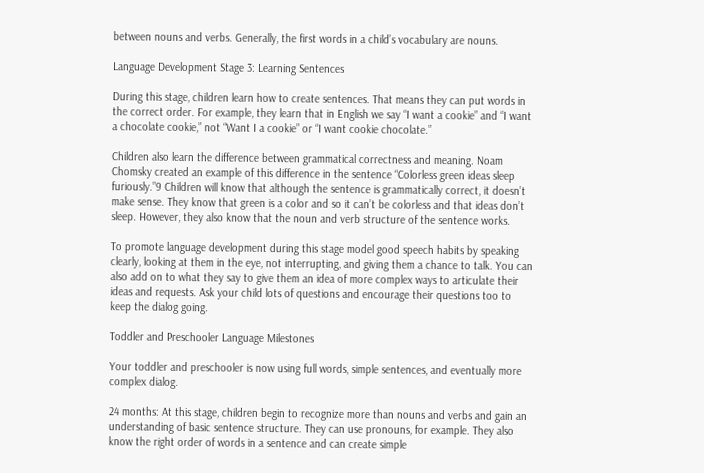between nouns and verbs. Generally, the first words in a child’s vocabulary are nouns.

Language Development Stage 3: Learning Sentences

During this stage, children learn how to create sentences. That means they can put words in the correct order. For example, they learn that in English we say “I want a cookie” and “I want a chocolate cookie,” not “Want I a cookie” or “I want cookie chocolate.”

Children also learn the difference between grammatical correctness and meaning. Noam Chomsky created an example of this difference in the sentence “Colorless green ideas sleep furiously.”9 Children will know that although the sentence is grammatically correct, it doesn’t make sense. They know that green is a color and so it can’t be colorless and that ideas don’t sleep. However, they also know that the noun and verb structure of the sentence works.

To promote language development during this stage model good speech habits by speaking clearly, looking at them in the eye, not interrupting, and giving them a chance to talk. You can also add on to what they say to give them an idea of more complex ways to articulate their ideas and requests. Ask your child lots of questions and encourage their questions too to keep the dialog going.

Toddler and Preschooler Language Milestones

Your toddler and preschooler is now using full words, simple sentences, and eventually more complex dialog.

24 months: At this stage, children begin to recognize more than nouns and verbs and gain an understanding of basic sentence structure. They can use pronouns, for example. They also know the right order of words in a sentence and can create simple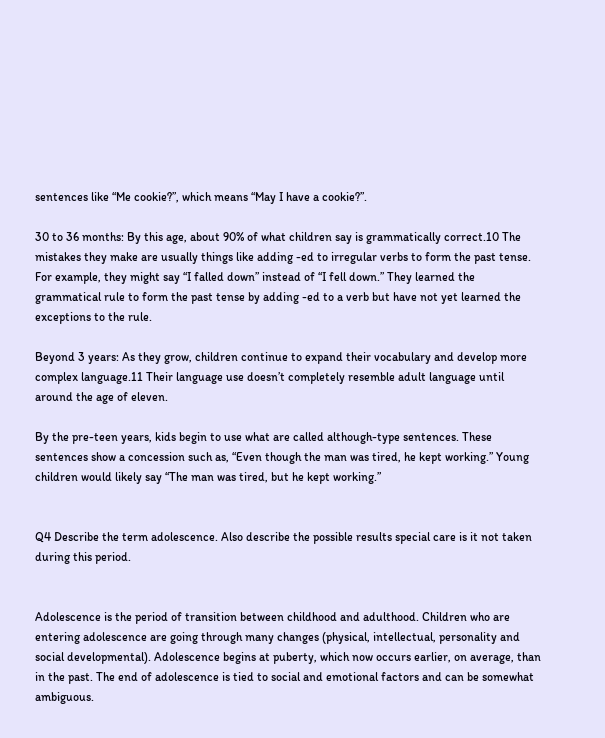sentences like “Me cookie?”, which means “May I have a cookie?”.

30 to 36 months: By this age, about 90% of what children say is grammatically correct.10 The mistakes they make are usually things like adding -ed to irregular verbs to form the past tense. For example, they might say “I falled down” instead of “I fell down.” They learned the grammatical rule to form the past tense by adding -ed to a verb but have not yet learned the exceptions to the rule.

Beyond 3 years: As they grow, children continue to expand their vocabulary and develop more complex language.11 Their language use doesn’t completely resemble adult language until around the age of eleven.

By the pre-teen years, kids begin to use what are called although-type sentences. These sentences show a concession such as, “Even though the man was tired, he kept working.” Young children would likely say “The man was tired, but he kept working.”


Q4 Describe the term adolescence. Also describe the possible results special care is it not taken during this period.


Adolescence is the period of transition between childhood and adulthood. Children who are entering adolescence are going through many changes (physical, intellectual, personality and social developmental). Adolescence begins at puberty, which now occurs earlier, on average, than in the past. The end of adolescence is tied to social and emotional factors and can be somewhat ambiguous.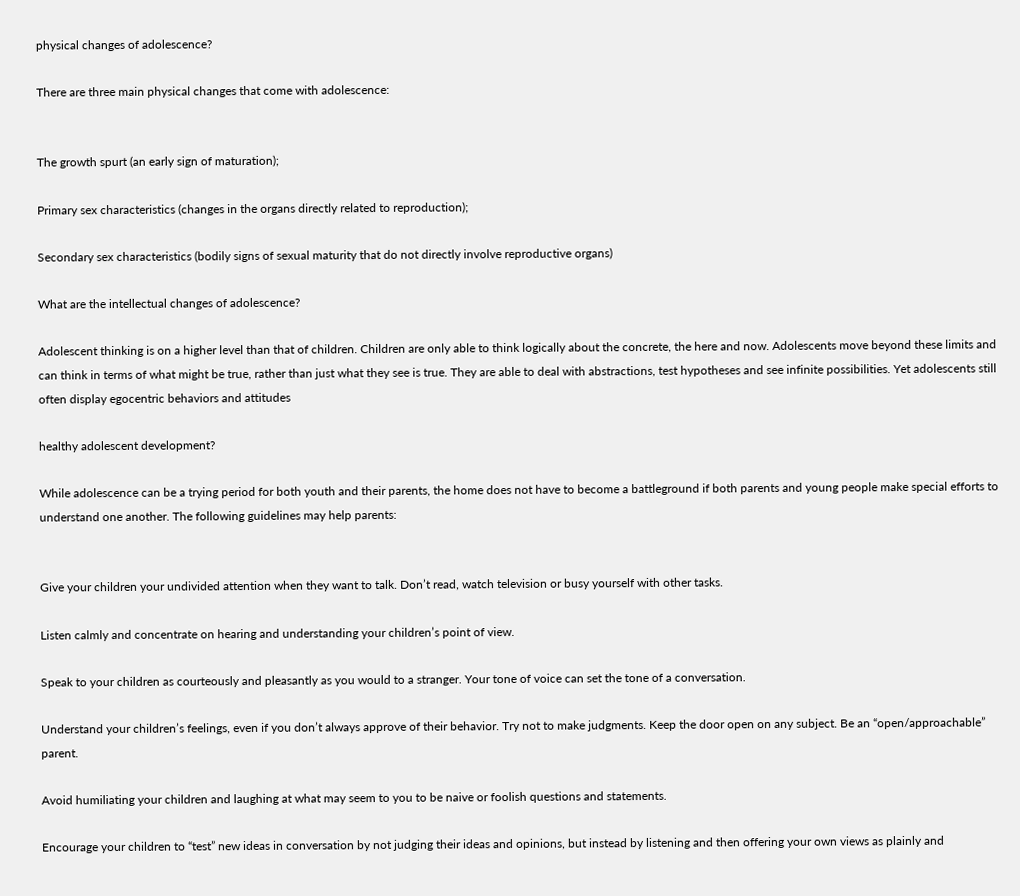physical changes of adolescence?

There are three main physical changes that come with adolescence:


The growth spurt (an early sign of maturation);

Primary sex characteristics (changes in the organs directly related to reproduction);

Secondary sex characteristics (bodily signs of sexual maturity that do not directly involve reproductive organs)

What are the intellectual changes of adolescence?

Adolescent thinking is on a higher level than that of children. Children are only able to think logically about the concrete, the here and now. Adolescents move beyond these limits and can think in terms of what might be true, rather than just what they see is true. They are able to deal with abstractions, test hypotheses and see infinite possibilities. Yet adolescents still often display egocentric behaviors and attitudes

healthy adolescent development?

While adolescence can be a trying period for both youth and their parents, the home does not have to become a battleground if both parents and young people make special efforts to understand one another. The following guidelines may help parents:


Give your children your undivided attention when they want to talk. Don’t read, watch television or busy yourself with other tasks.

Listen calmly and concentrate on hearing and understanding your children’s point of view.

Speak to your children as courteously and pleasantly as you would to a stranger. Your tone of voice can set the tone of a conversation.

Understand your children’s feelings, even if you don’t always approve of their behavior. Try not to make judgments. Keep the door open on any subject. Be an “open/approachable” parent.

Avoid humiliating your children and laughing at what may seem to you to be naive or foolish questions and statements.

Encourage your children to “test” new ideas in conversation by not judging their ideas and opinions, but instead by listening and then offering your own views as plainly and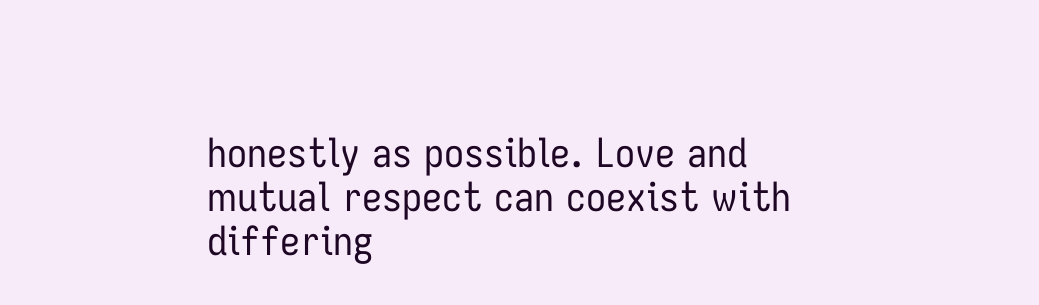honestly as possible. Love and mutual respect can coexist with differing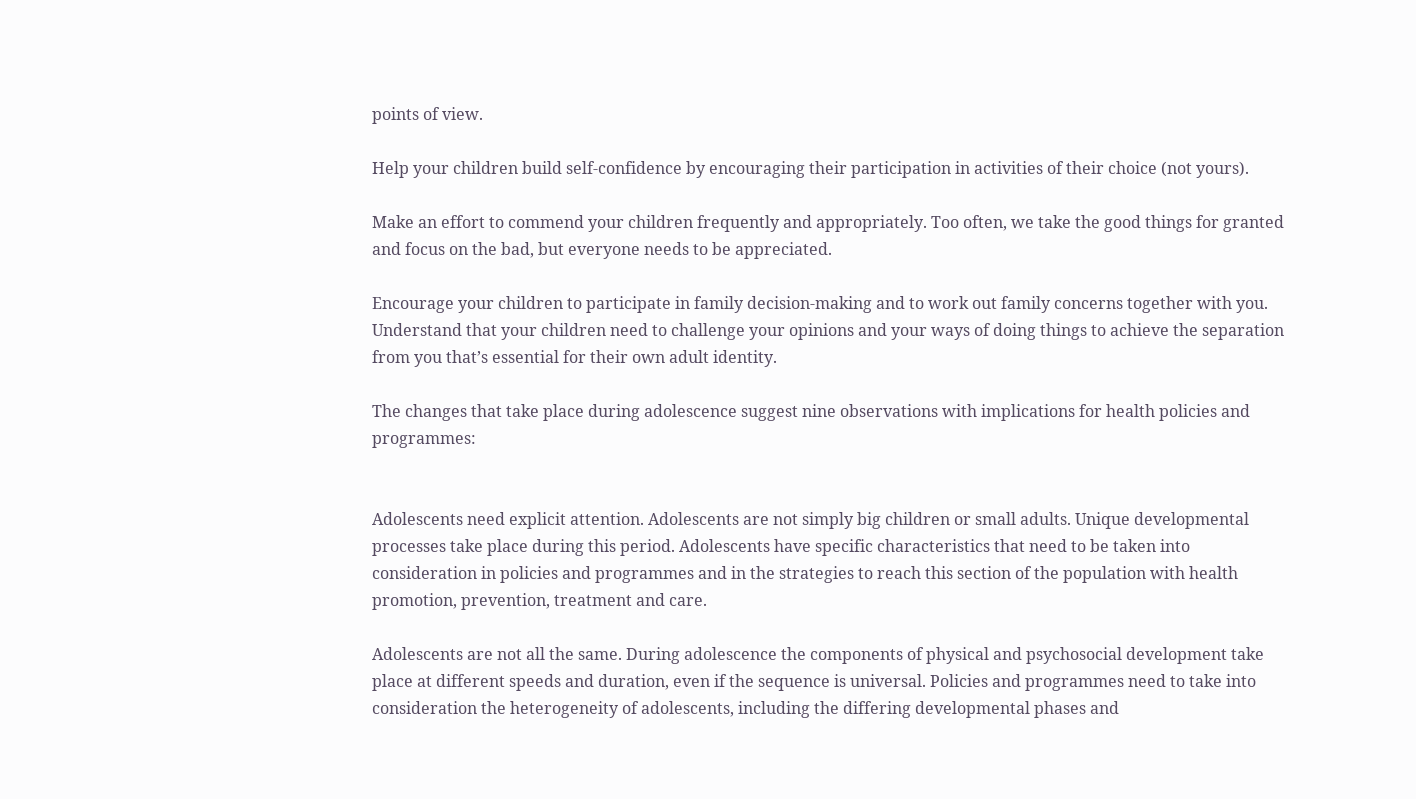points of view.

Help your children build self-confidence by encouraging their participation in activities of their choice (not yours).

Make an effort to commend your children frequently and appropriately. Too often, we take the good things for granted and focus on the bad, but everyone needs to be appreciated.

Encourage your children to participate in family decision-making and to work out family concerns together with you. Understand that your children need to challenge your opinions and your ways of doing things to achieve the separation from you that’s essential for their own adult identity.

The changes that take place during adolescence suggest nine observations with implications for health policies and programmes:


Adolescents need explicit attention. Adolescents are not simply big children or small adults. Unique developmental processes take place during this period. Adolescents have specific characteristics that need to be taken into consideration in policies and programmes and in the strategies to reach this section of the population with health promotion, prevention, treatment and care.

Adolescents are not all the same. During adolescence the components of physical and psychosocial development take place at different speeds and duration, even if the sequence is universal. Policies and programmes need to take into consideration the heterogeneity of adolescents, including the differing developmental phases and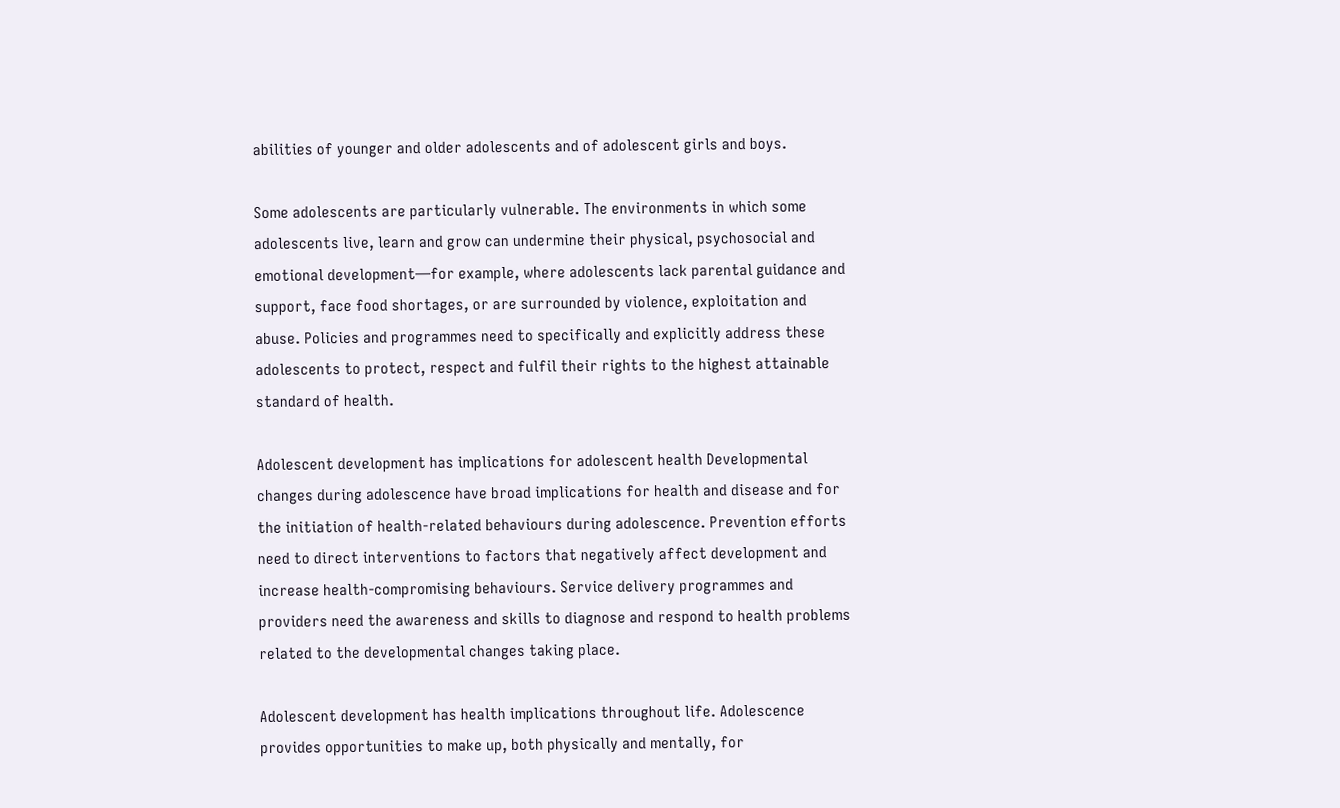abilities of younger and older adolescents and of adolescent girls and boys.

Some adolescents are particularly vulnerable. The environments in which some adolescents live, learn and grow can undermine their physical, psychosocial and emotional development—for example, where adolescents lack parental guidance and support, face food shortages, or are surrounded by violence, exploitation and abuse. Policies and programmes need to specifically and explicitly address these adolescents to protect, respect and fulfil their rights to the highest attainable standard of health.

Adolescent development has implications for adolescent health Developmental changes during adolescence have broad implications for health and disease and for the initiation of health-related behaviours during adolescence. Prevention efforts need to direct interventions to factors that negatively affect development and increase health-compromising behaviours. Service delivery programmes and providers need the awareness and skills to diagnose and respond to health problems related to the developmental changes taking place.

Adolescent development has health implications throughout life. Adolescence provides opportunities to make up, both physically and mentally, for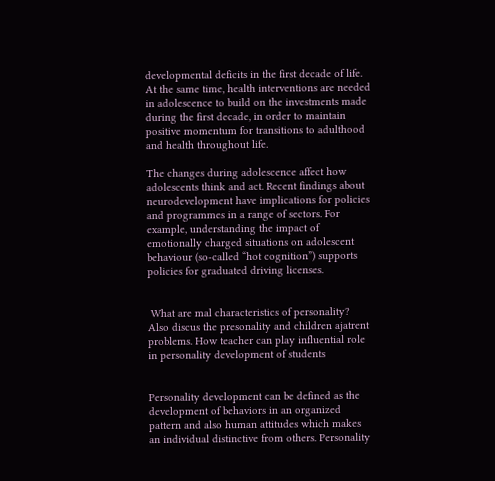developmental deficits in the first decade of life. At the same time, health interventions are needed in adolescence to build on the investments made during the first decade, in order to maintain positive momentum for transitions to adulthood and health throughout life.

The changes during adolescence affect how adolescents think and act. Recent findings about neurodevelopment have implications for policies and programmes in a range of sectors. For example, understanding the impact of emotionally charged situations on adolescent behaviour (so-called “hot cognition”) supports policies for graduated driving licenses.


 What are mal characteristics of personality? Also discus the presonality and children ajatrent problems. How teacher can play influential role in personality development of students


Personality development can be defined as the development of behaviors in an organized pattern and also human attitudes which makes an individual distinctive from others. Personality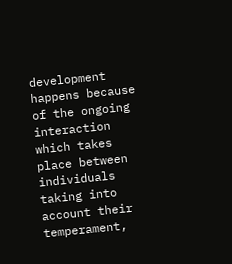development happens because of the ongoing interaction which takes place between individuals taking into account their temperament,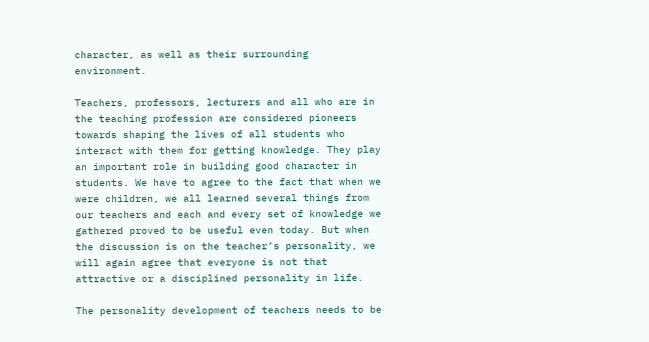character, as well as their surrounding environment.

Teachers, professors, lecturers and all who are in the teaching profession are considered pioneers towards shaping the lives of all students who interact with them for getting knowledge. They play an important role in building good character in students. We have to agree to the fact that when we were children, we all learned several things from our teachers and each and every set of knowledge we gathered proved to be useful even today. But when the discussion is on the teacher’s personality, we will again agree that everyone is not that attractive or a disciplined personality in life.

The personality development of teachers needs to be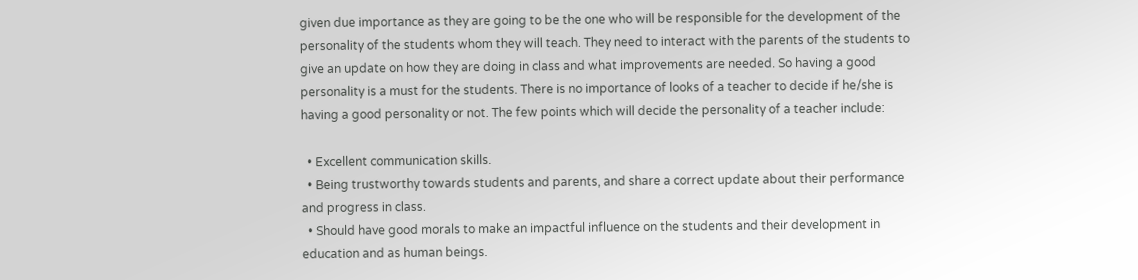given due importance as they are going to be the one who will be responsible for the development of the personality of the students whom they will teach. They need to interact with the parents of the students to give an update on how they are doing in class and what improvements are needed. So having a good personality is a must for the students. There is no importance of looks of a teacher to decide if he/she is having a good personality or not. The few points which will decide the personality of a teacher include:

  • Excellent communication skills.
  • Being trustworthy towards students and parents, and share a correct update about their performance and progress in class.
  • Should have good morals to make an impactful influence on the students and their development in education and as human beings.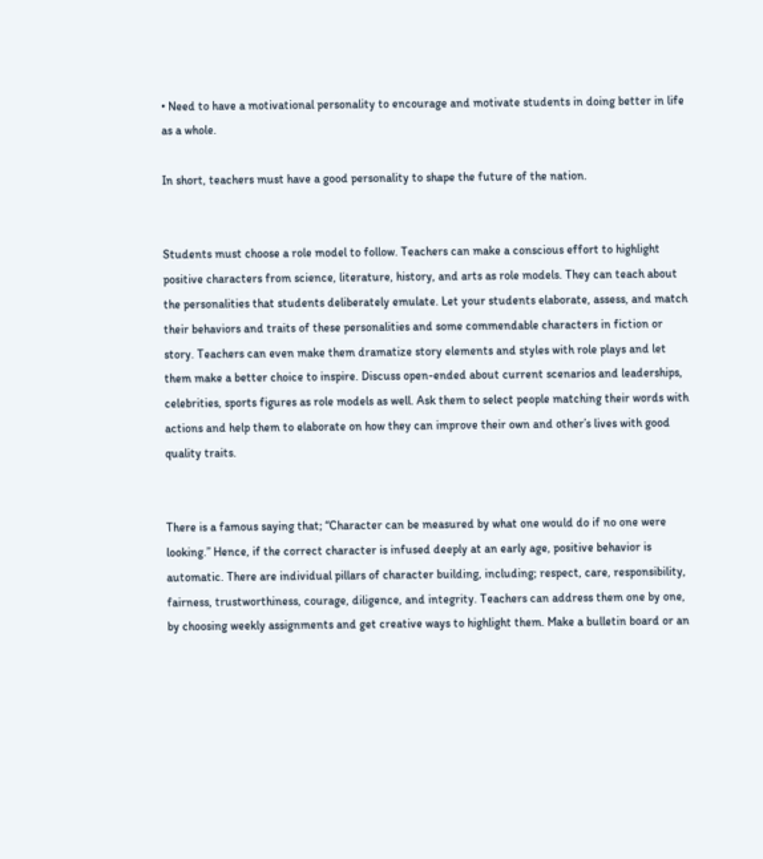• Need to have a motivational personality to encourage and motivate students in doing better in life as a whole.

In short, teachers must have a good personality to shape the future of the nation.


Students must choose a role model to follow. Teachers can make a conscious effort to highlight positive characters from science, literature, history, and arts as role models. They can teach about the personalities that students deliberately emulate. Let your students elaborate, assess, and match their behaviors and traits of these personalities and some commendable characters in fiction or story. Teachers can even make them dramatize story elements and styles with role plays and let them make a better choice to inspire. Discuss open-ended about current scenarios and leaderships, celebrities, sports figures as role models as well. Ask them to select people matching their words with actions and help them to elaborate on how they can improve their own and other’s lives with good quality traits.


There is a famous saying that; “Character can be measured by what one would do if no one were looking.” Hence, if the correct character is infused deeply at an early age, positive behavior is automatic. There are individual pillars of character building, including; respect, care, responsibility, fairness, trustworthiness, courage, diligence, and integrity. Teachers can address them one by one, by choosing weekly assignments and get creative ways to highlight them. Make a bulletin board or an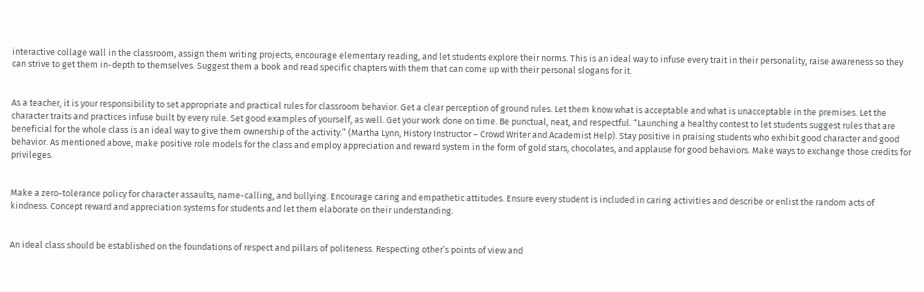interactive collage wall in the classroom, assign them writing projects, encourage elementary reading, and let students explore their norms. This is an ideal way to infuse every trait in their personality, raise awareness so they can strive to get them in-depth to themselves. Suggest them a book and read specific chapters with them that can come up with their personal slogans for it.


As a teacher, it is your responsibility to set appropriate and practical rules for classroom behavior. Get a clear perception of ground rules. Let them know what is acceptable and what is unacceptable in the premises. Let the character traits and practices infuse built by every rule. Set good examples of yourself, as well. Get your work done on time. Be punctual, neat, and respectful. “Launching a healthy contest to let students suggest rules that are beneficial for the whole class is an ideal way to give them ownership of the activity.” (Martha Lynn, History Instructor – Crowd Writer and Academist Help). Stay positive in praising students who exhibit good character and good behavior. As mentioned above, make positive role models for the class and employ appreciation and reward system in the form of gold stars, chocolates, and applause for good behaviors. Make ways to exchange those credits for privileges.


Make a zero-tolerance policy for character assaults, name-calling, and bullying. Encourage caring and empathetic attitudes. Ensure every student is included in caring activities and describe or enlist the random acts of kindness. Concept reward and appreciation systems for students and let them elaborate on their understanding.


An ideal class should be established on the foundations of respect and pillars of politeness. Respecting other’s points of view and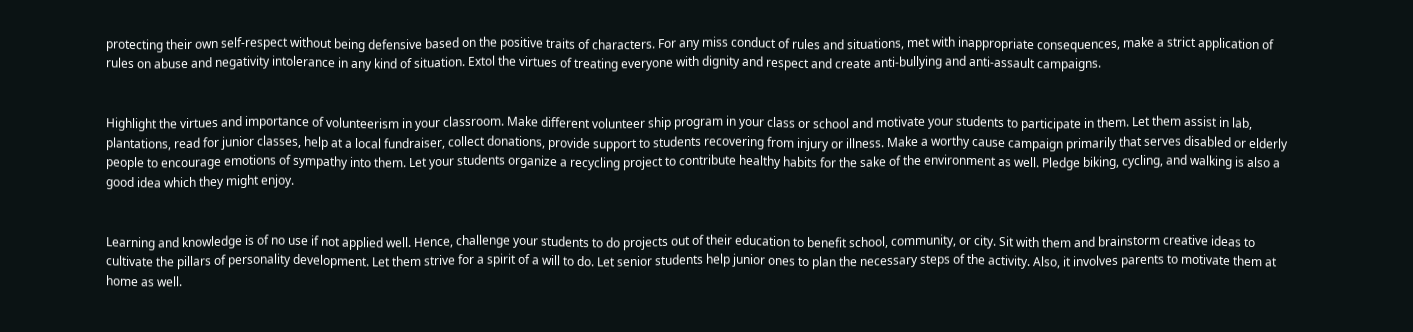protecting their own self-respect without being defensive based on the positive traits of characters. For any miss conduct of rules and situations, met with inappropriate consequences, make a strict application of rules on abuse and negativity intolerance in any kind of situation. Extol the virtues of treating everyone with dignity and respect and create anti-bullying and anti-assault campaigns.


Highlight the virtues and importance of volunteerism in your classroom. Make different volunteer ship program in your class or school and motivate your students to participate in them. Let them assist in lab, plantations, read for junior classes, help at a local fundraiser, collect donations, provide support to students recovering from injury or illness. Make a worthy cause campaign primarily that serves disabled or elderly people to encourage emotions of sympathy into them. Let your students organize a recycling project to contribute healthy habits for the sake of the environment as well. Pledge biking, cycling, and walking is also a good idea which they might enjoy.


Learning and knowledge is of no use if not applied well. Hence, challenge your students to do projects out of their education to benefit school, community, or city. Sit with them and brainstorm creative ideas to cultivate the pillars of personality development. Let them strive for a spirit of a will to do. Let senior students help junior ones to plan the necessary steps of the activity. Also, it involves parents to motivate them at home as well.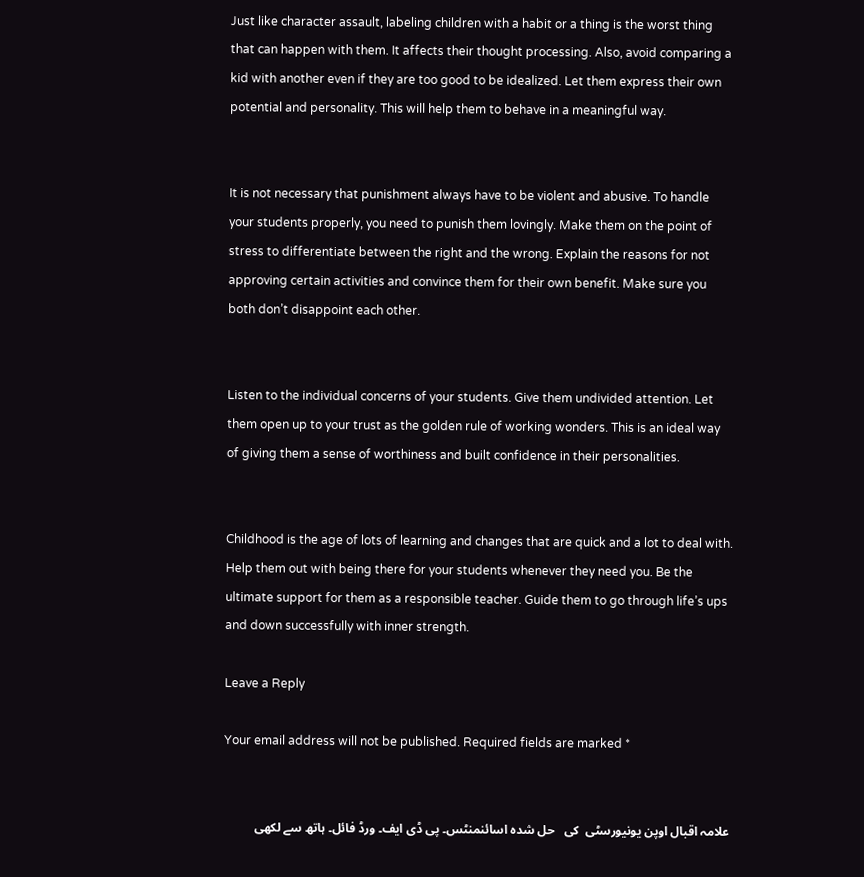Just like character assault, labeling children with a habit or a thing is the worst thing that can happen with them. It affects their thought processing. Also, avoid comparing a kid with another even if they are too good to be idealized. Let them express their own potential and personality. This will help them to behave in a meaningful way.


It is not necessary that punishment always have to be violent and abusive. To handle your students properly, you need to punish them lovingly. Make them on the point of stress to differentiate between the right and the wrong. Explain the reasons for not approving certain activities and convince them for their own benefit. Make sure you both don’t disappoint each other.


Listen to the individual concerns of your students. Give them undivided attention. Let them open up to your trust as the golden rule of working wonders. This is an ideal way of giving them a sense of worthiness and built confidence in their personalities.


Childhood is the age of lots of learning and changes that are quick and a lot to deal with. Help them out with being there for your students whenever they need you. Be the ultimate support for them as a responsible teacher. Guide them to go through life’s ups and down successfully with inner strength.

Leave a Reply

Your email address will not be published. Required fields are marked *


علامہ اقبال اوپن یونیورسٹی  کی   حل شدہ اسائنمنٹس۔ پی ڈی ایف۔ ورڈ فائل۔ ہاتھ سے لکھی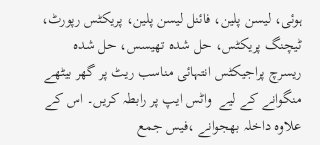ہوئی، لیسن پلین، فائنل لیسن پلین، پریکٹس رپورٹ، ٹیچنگ پریکٹس، حل شدہ تھیسس، حل شدہ ریسرچ پراجیکٹس انتہائی مناسب ریٹ پر گھر بیٹھے منگوانے کے لیے  واٹس ایپ پر رابطہ کریں۔ اس کے علاوہ داخلہ بھجوانے ،فیس جمع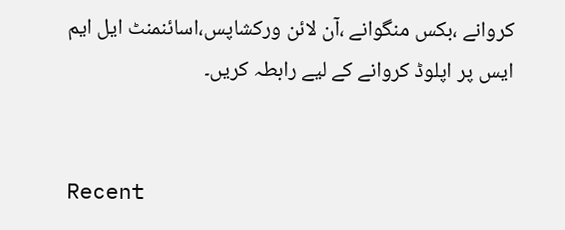کروانے ،بکس منگوانے ،آن لائن ورکشاپس،اسائنمنٹ ایل ایم ایس پر اپلوڈ کروانے کے لیے رابطہ کریں۔


Recent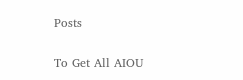Posts

To Get All AIOU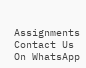Assignments Contact Us On WhatsApp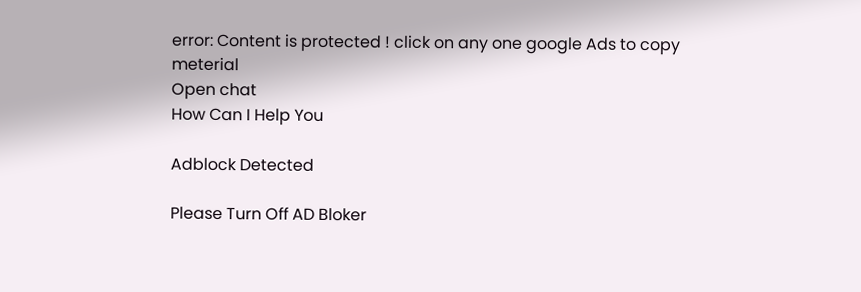error: Content is protected ! click on any one google Ads to copy meterial
Open chat
How Can I Help You

Adblock Detected

Please Turn Off AD Bloker